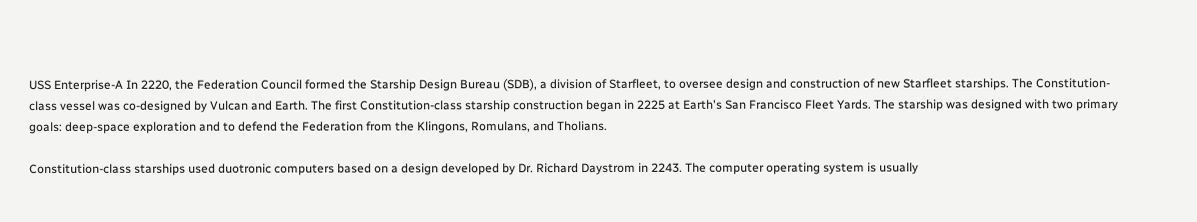USS Enterprise-A In 2220, the Federation Council formed the Starship Design Bureau (SDB), a division of Starfleet, to oversee design and construction of new Starfleet starships. The Constitution-class vessel was co-designed by Vulcan and Earth. The first Constitution-class starship construction began in 2225 at Earth's San Francisco Fleet Yards. The starship was designed with two primary goals: deep-space exploration and to defend the Federation from the Klingons, Romulans, and Tholians.

Constitution-class starships used duotronic computers based on a design developed by Dr. Richard Daystrom in 2243. The computer operating system is usually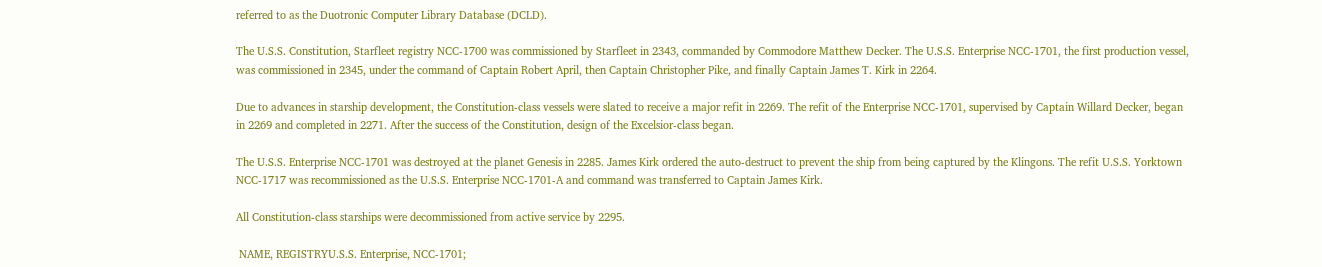referred to as the Duotronic Computer Library Database (DCLD).

The U.S.S. Constitution, Starfleet registry NCC-1700 was commissioned by Starfleet in 2343, commanded by Commodore Matthew Decker. The U.S.S. Enterprise NCC-1701, the first production vessel, was commissioned in 2345, under the command of Captain Robert April, then Captain Christopher Pike, and finally Captain James T. Kirk in 2264.

Due to advances in starship development, the Constitution-class vessels were slated to receive a major refit in 2269. The refit of the Enterprise NCC-1701, supervised by Captain Willard Decker, began in 2269 and completed in 2271. After the success of the Constitution, design of the Excelsior-class began.

The U.S.S. Enterprise NCC-1701 was destroyed at the planet Genesis in 2285. James Kirk ordered the auto-destruct to prevent the ship from being captured by the Klingons. The refit U.S.S. Yorktown NCC-1717 was recommissioned as the U.S.S. Enterprise NCC-1701-A and command was transferred to Captain James Kirk.

All Constitution-class starships were decommissioned from active service by 2295.

 NAME, REGISTRYU.S.S. Enterprise, NCC-1701;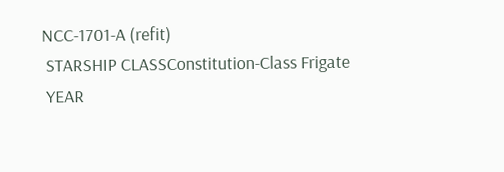NCC-1701-A (refit)
 STARSHIP CLASSConstitution-Class Frigate
 YEAR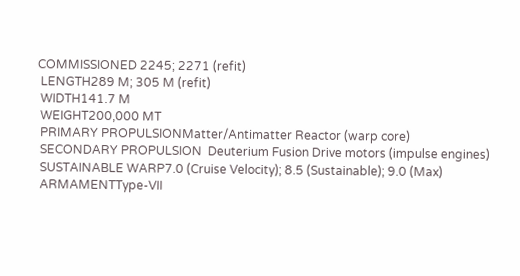COMMISSIONED 2245; 2271 (refit)
 LENGTH289 M; 305 M (refit)
 WIDTH141.7 M
 WEIGHT200,000 MT
 PRIMARY PROPULSIONMatter/Antimatter Reactor (warp core)
 SECONDARY PROPULSION  Deuterium Fusion Drive motors (impulse engines)
 SUSTAINABLE WARP7.0 (Cruise Velocity); 8.5 (Sustainable); 9.0 (Max)
 ARMAMENTType-VII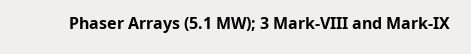Phaser Arrays (5.1 MW); 3 Mark-VIII and Mark-IX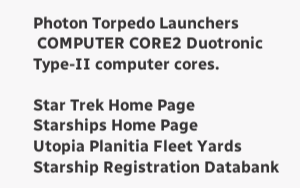Photon Torpedo Launchers
 COMPUTER CORE2 Duotronic Type-II computer cores.

Star Trek Home Page
Starships Home Page
Utopia Planitia Fleet Yards
Starship Registration Databank